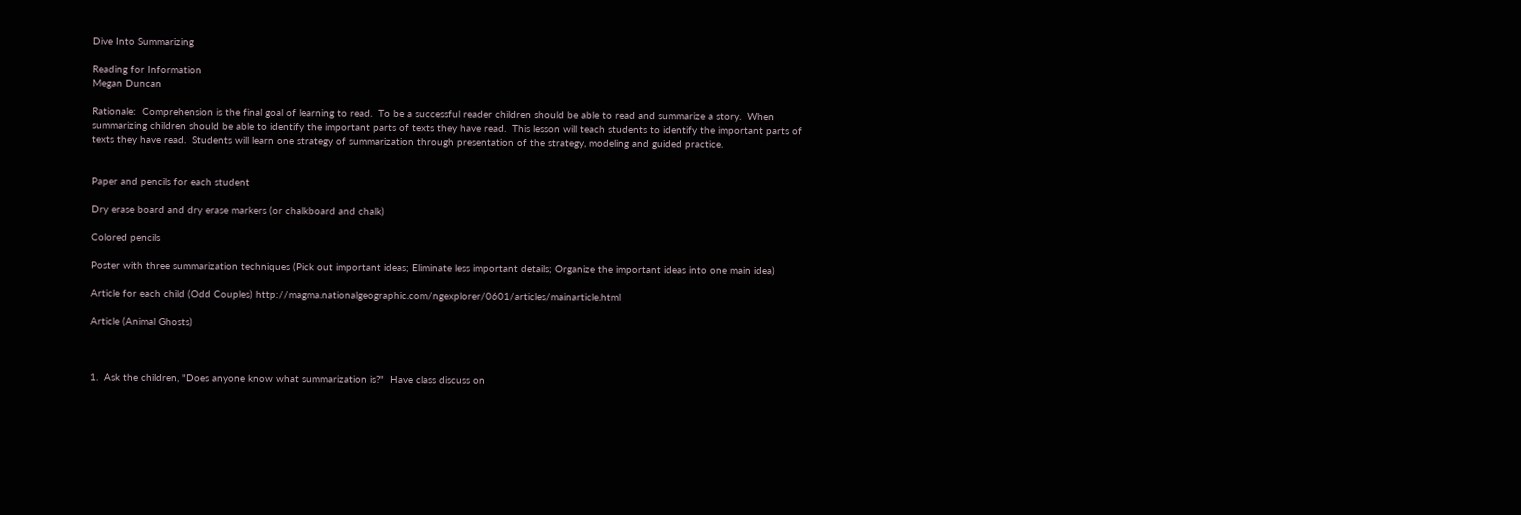Dive Into Summarizing

Reading for Information
Megan Duncan

Rationale:  Comprehension is the final goal of learning to read.  To be a successful reader children should be able to read and summarize a story.  When summarizing children should be able to identify the important parts of texts they have read.  This lesson will teach students to identify the important parts of texts they have read.  Students will learn one strategy of summarization through presentation of the strategy, modeling and guided practice.


Paper and pencils for each student

Dry erase board and dry erase markers (or chalkboard and chalk)

Colored pencils

Poster with three summarization techniques (Pick out important ideas; Eliminate less important details; Organize the important ideas into one main idea)

Article for each child (Odd Couples) http://magma.nationalgeographic.com/ngexplorer/0601/articles/mainarticle.html

Article (Animal Ghosts)



1.  Ask the children, "Does anyone know what summarization is?"  Have class discuss on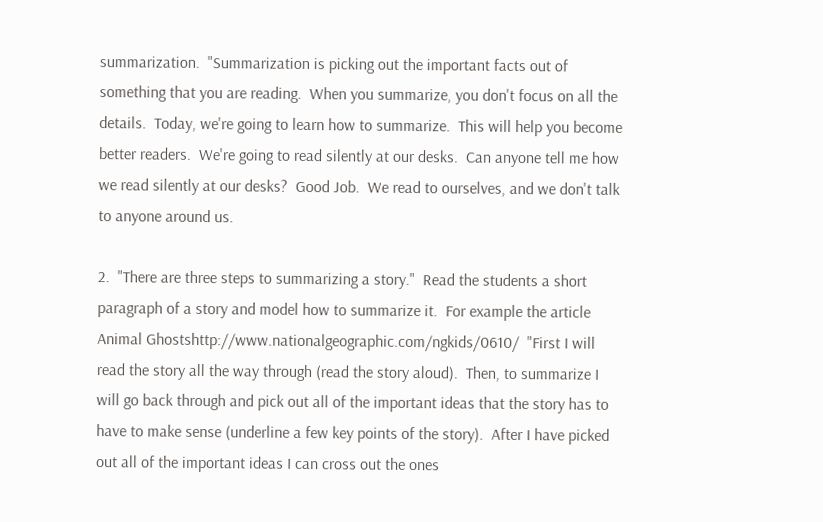summarization.  "Summarization is picking out the important facts out of something that you are reading.  When you summarize, you don't focus on all the details.  Today, we're going to learn how to summarize.  This will help you become better readers.  We're going to read silently at our desks.  Can anyone tell me how we read silently at our desks?  Good Job.  We read to ourselves, and we don't talk to anyone around us.

2.  "There are three steps to summarizing a story."  Read the students a short paragraph of a story and model how to summarize it.  For example the article Animal Ghostshttp://www.nationalgeographic.com/ngkids/0610/  "First I will read the story all the way through (read the story aloud).  Then, to summarize I will go back through and pick out all of the important ideas that the story has to have to make sense (underline a few key points of the story).  After I have picked out all of the important ideas I can cross out the ones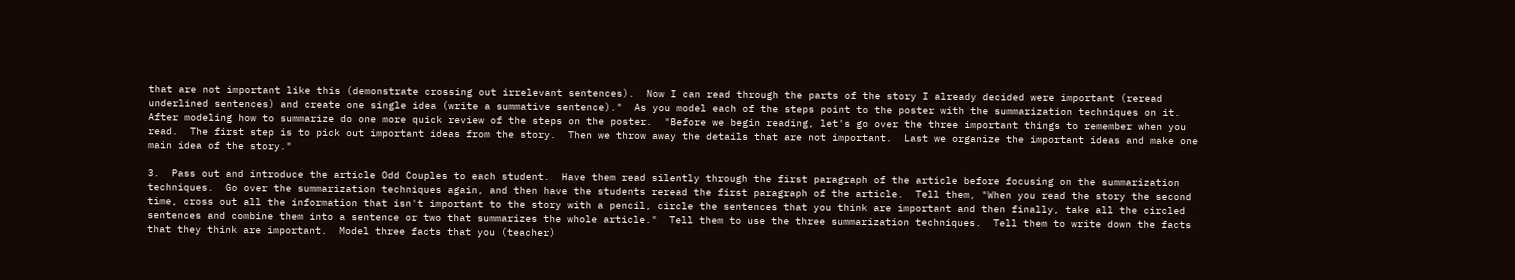that are not important like this (demonstrate crossing out irrelevant sentences).  Now I can read through the parts of the story I already decided were important (reread underlined sentences) and create one single idea (write a summative sentence)."  As you model each of the steps point to the poster with the summarization techniques on it.  After modeling how to summarize do one more quick review of the steps on the poster.  "Before we begin reading, let's go over the three important things to remember when you read.  The first step is to pick out important ideas from the story.  Then we throw away the details that are not important.  Last we organize the important ideas and make one main idea of the story."

3.  Pass out and introduce the article Odd Couples to each student.  Have them read silently through the first paragraph of the article before focusing on the summarization techniques.  Go over the summarization techniques again, and then have the students reread the first paragraph of the article.  Tell them, "When you read the story the second time, cross out all the information that isn't important to the story with a pencil, circle the sentences that you think are important and then finally, take all the circled sentences and combine them into a sentence or two that summarizes the whole article."  Tell them to use the three summarization techniques.  Tell them to write down the facts that they think are important.  Model three facts that you (teacher)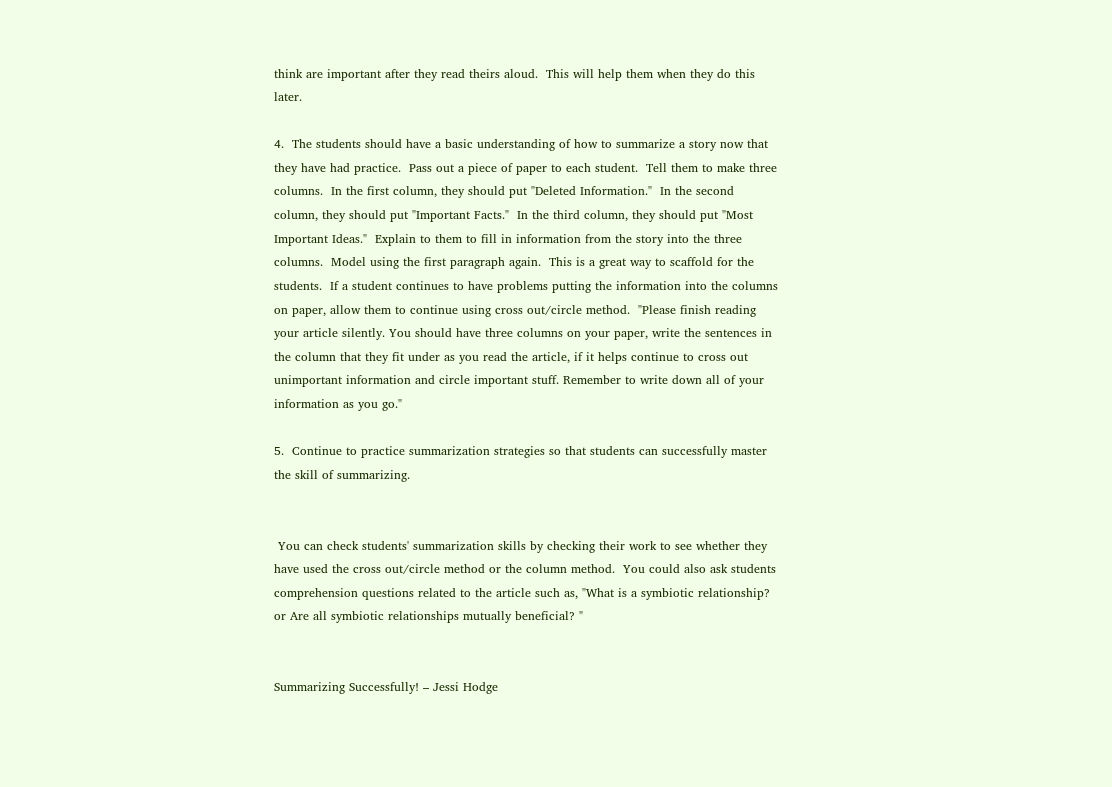think are important after they read theirs aloud.  This will help them when they do this later.

4.  The students should have a basic understanding of how to summarize a story now that they have had practice.  Pass out a piece of paper to each student.  Tell them to make three columns.  In the first column, they should put "Deleted Information."  In the second column, they should put "Important Facts."  In the third column, they should put "Most Important Ideas."  Explain to them to fill in information from the story into the three columns.  Model using the first paragraph again.  This is a great way to scaffold for the students.  If a student continues to have problems putting the information into the columns on paper, allow them to continue using cross out/circle method.  "Please finish reading your article silently. You should have three columns on your paper, write the sentences in the column that they fit under as you read the article, if it helps continue to cross out unimportant information and circle important stuff. Remember to write down all of your information as you go."

5.  Continue to practice summarization strategies so that students can successfully master the skill of summarizing.


 You can check students' summarization skills by checking their work to see whether they have used the cross out/circle method or the column method.  You could also ask students comprehension questions related to the article such as, "What is a symbiotic relationship? or Are all symbiotic relationships mutually beneficial? "


Summarizing Successfully! – Jessi Hodge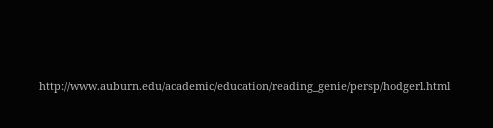http://www.auburn.edu/academic/education/reading_genie/persp/hodgerl.html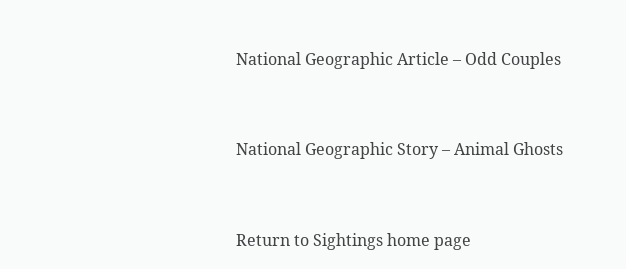National Geographic Article – Odd Couples


National Geographic Story – Animal Ghosts


Return to Sightings home page